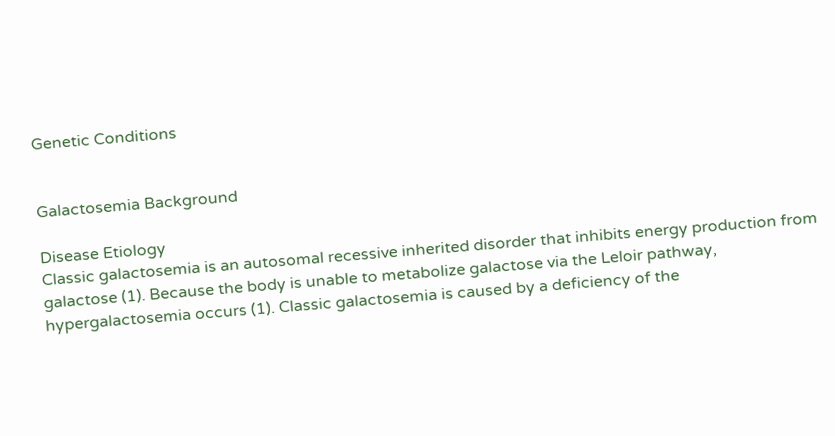Genetic Conditions


Galactosemia Background

Disease Etiology
Classic galactosemia is an autosomal recessive inherited disorder that inhibits energy production from galactose (1). Because the body is unable to metabolize galactose via the Leloir pathway, hypergalactosemia occurs (1). Classic galactosemia is caused by a deficiency of the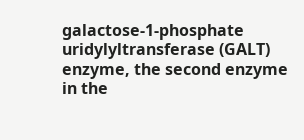galactose-1-phosphate uridylyltransferase (GALT) enzyme, the second enzyme in the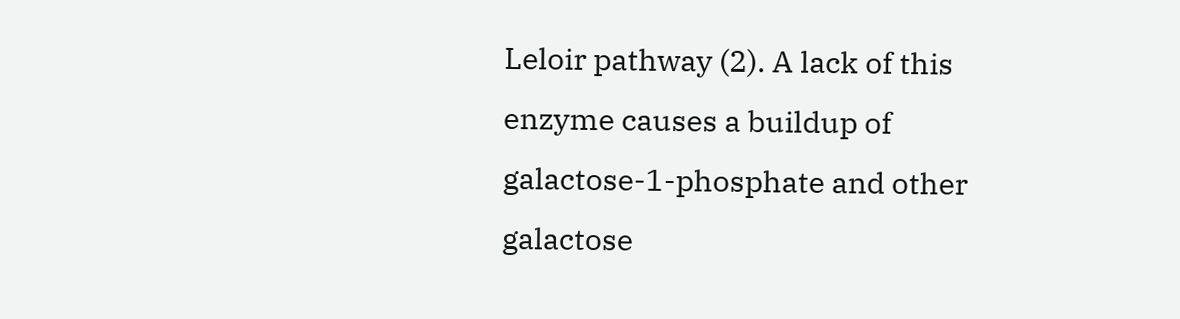Leloir pathway (2). A lack of this enzyme causes a buildup of galactose-1-phosphate and other galactose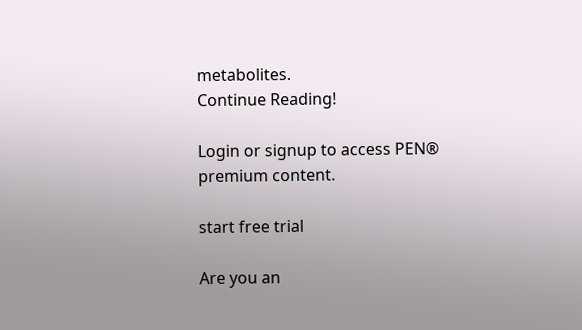metabolites.
Continue Reading!

Login or signup to access PEN® premium content.

start free trial

Are you an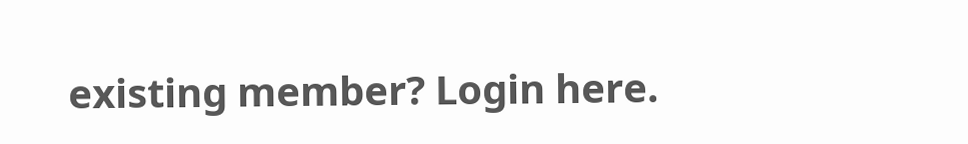existing member? Login here.